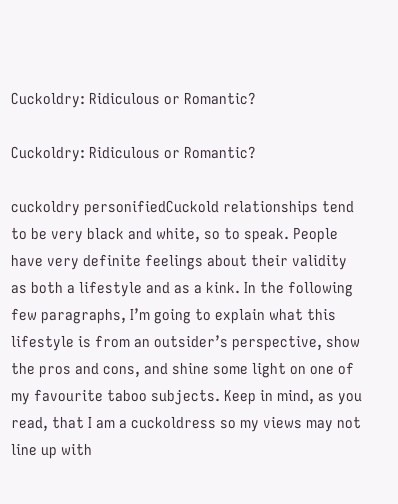Cuckoldry: Ridiculous or Romantic?

Cuckoldry: Ridiculous or Romantic?

cuckoldry personifiedCuckold relationships tend to be very black and white, so to speak. People have very definite feelings about their validity as both a lifestyle and as a kink. In the following few paragraphs, I’m going to explain what this lifestyle is from an outsider’s perspective, show the pros and cons, and shine some light on one of my favourite taboo subjects. Keep in mind, as you read, that I am a cuckoldress so my views may not line up with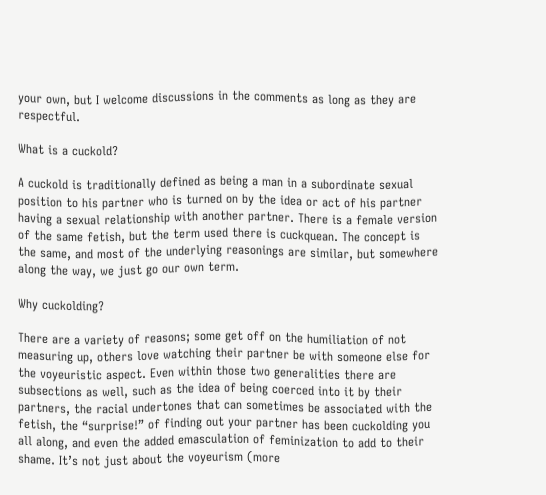your own, but I welcome discussions in the comments as long as they are respectful.

What is a cuckold?

A cuckold is traditionally defined as being a man in a subordinate sexual position to his partner who is turned on by the idea or act of his partner having a sexual relationship with another partner. There is a female version of the same fetish, but the term used there is cuckquean. The concept is the same, and most of the underlying reasonings are similar, but somewhere along the way, we just go our own term.

Why cuckolding?

There are a variety of reasons; some get off on the humiliation of not measuring up, others love watching their partner be with someone else for the voyeuristic aspect. Even within those two generalities there are subsections as well, such as the idea of being coerced into it by their partners, the racial undertones that can sometimes be associated with the fetish, the “surprise!” of finding out your partner has been cuckolding you all along, and even the added emasculation of feminization to add to their shame. It’s not just about the voyeurism (more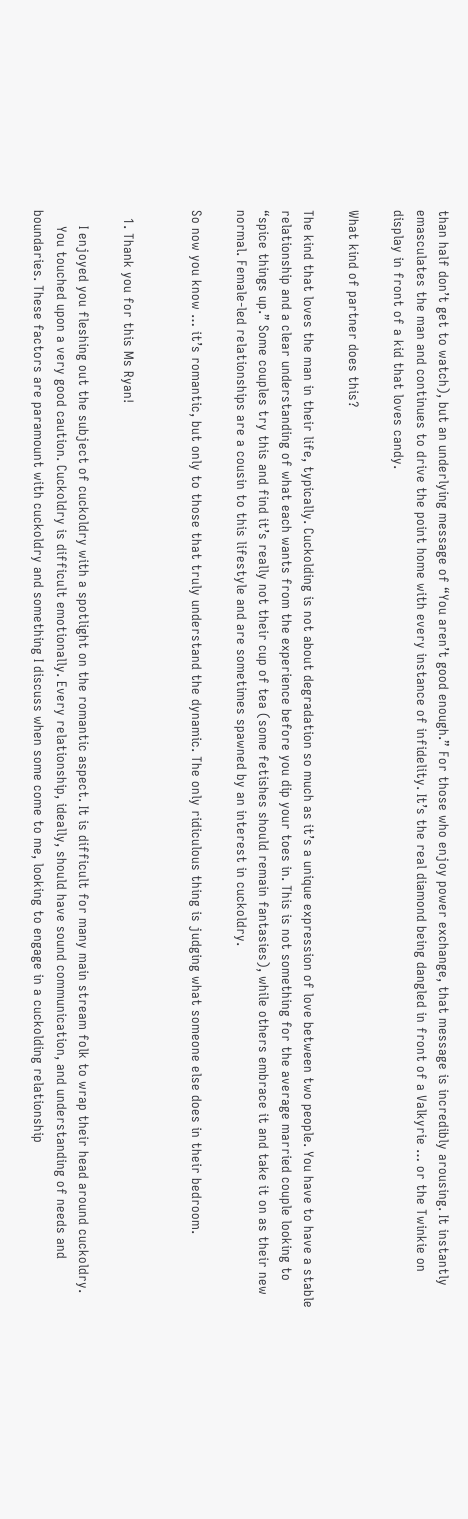than half don’t get to watch), but an underlying message of “You aren’t good enough.” For those who enjoy power exchange, that message is incredibly arousing. It instantly emasculates the man and continues to drive the point home with every instance of infidelity. It’s the real diamond being dangled in front of a Valkyrie … or the Twinkie on display in front of a kid that loves candy.

What kind of partner does this?

The kind that loves the man in their life, typically. Cuckolding is not about degradation so much as it’s a unique expression of love between two people. You have to have a stable relationship and a clear understanding of what each wants from the experience before you dip your toes in. This is not something for the average married couple looking to “spice things up.” Some couples try this and find it’s really not their cup of tea (some fetishes should remain fantasies), while others embrace it and take it on as their new normal. Female-led relationships are a cousin to this lifestyle and are sometimes spawned by an interest in cuckoldry.

So now you know … it’s romantic, but only to those that truly understand the dynamic. The only ridiculous thing is judging what someone else does in their bedroom.


  1. Thank you for this Ms Ryan!

    I enjoyed you fleshing out the subject of cuckoldry with a spotlight on the romantic aspect. It is difficult for many main stream folk to wrap their head around cuckoldry.
    You touched upon a very good caution. Cuckoldry is difficult emotionally. Every relationship, ideally, should have sound communication, and understanding of needs and boundaries. These factors are paramount with cuckoldry and something I discuss when some come to me, looking to engage in a cuckolding relationship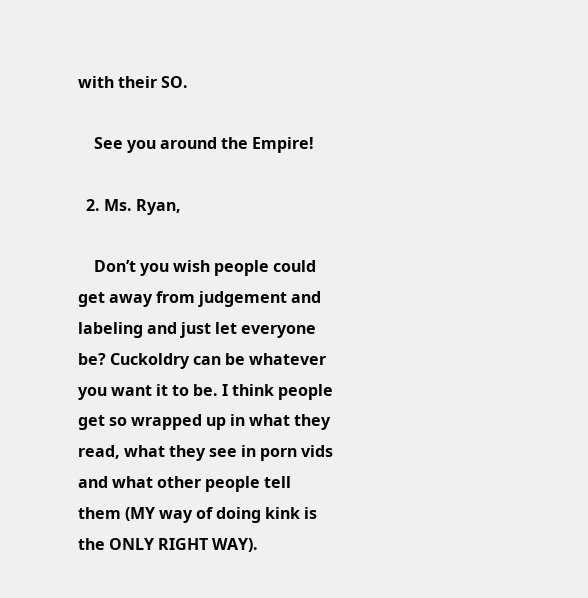with their SO.

    See you around the Empire!

  2. Ms. Ryan,

    Don’t you wish people could get away from judgement and labeling and just let everyone be? Cuckoldry can be whatever you want it to be. I think people get so wrapped up in what they read, what they see in porn vids and what other people tell them (MY way of doing kink is the ONLY RIGHT WAY).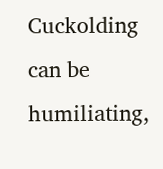Cuckolding can be humiliating,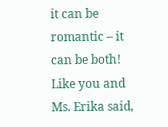it can be romantic – it can be both! Like you and Ms. Erika said,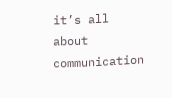it’s all about communication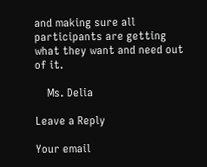and making sure all participants are getting what they want and need out of it.

    Ms. Delia

Leave a Reply

Your email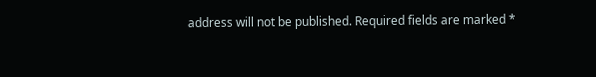address will not be published. Required fields are marked *